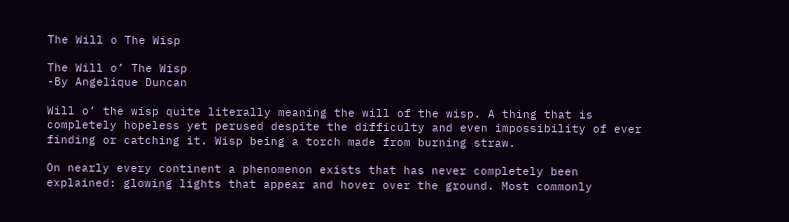The Will o The Wisp

The Will o’ The Wisp
-By Angelique Duncan

Will o’ the wisp quite literally meaning the will of the wisp. A thing that is completely hopeless yet perused despite the difficulty and even impossibility of ever finding or catching it. Wisp being a torch made from burning straw.

On nearly every continent a phenomenon exists that has never completely been explained: glowing lights that appear and hover over the ground. Most commonly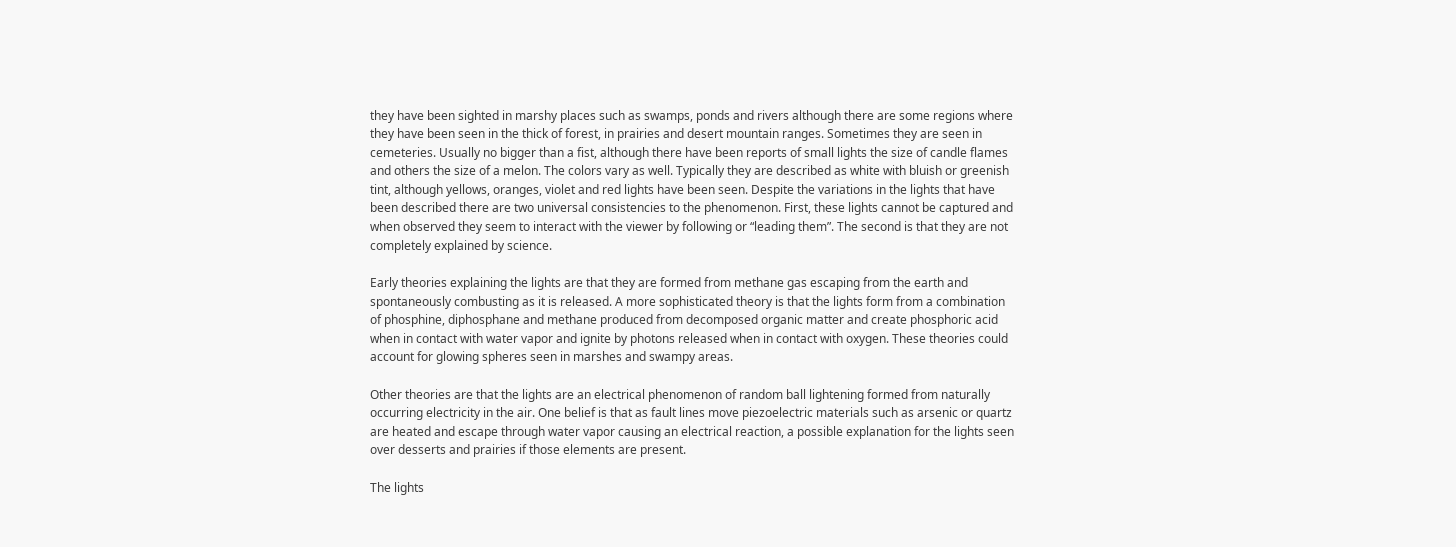they have been sighted in marshy places such as swamps, ponds and rivers although there are some regions where they have been seen in the thick of forest, in prairies and desert mountain ranges. Sometimes they are seen in cemeteries. Usually no bigger than a fist, although there have been reports of small lights the size of candle flames and others the size of a melon. The colors vary as well. Typically they are described as white with bluish or greenish tint, although yellows, oranges, violet and red lights have been seen. Despite the variations in the lights that have been described there are two universal consistencies to the phenomenon. First, these lights cannot be captured and when observed they seem to interact with the viewer by following or “leading them”. The second is that they are not completely explained by science.

Early theories explaining the lights are that they are formed from methane gas escaping from the earth and spontaneously combusting as it is released. A more sophisticated theory is that the lights form from a combination of phosphine, diphosphane and methane produced from decomposed organic matter and create phosphoric acid when in contact with water vapor and ignite by photons released when in contact with oxygen. These theories could account for glowing spheres seen in marshes and swampy areas.

Other theories are that the lights are an electrical phenomenon of random ball lightening formed from naturally occurring electricity in the air. One belief is that as fault lines move piezoelectric materials such as arsenic or quartz are heated and escape through water vapor causing an electrical reaction, a possible explanation for the lights seen over desserts and prairies if those elements are present.

The lights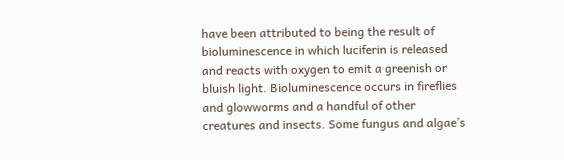have been attributed to being the result of bioluminescence in which luciferin is released and reacts with oxygen to emit a greenish or bluish light. Bioluminescence occurs in fireflies and glowworms and a handful of other creatures and insects. Some fungus and algae’s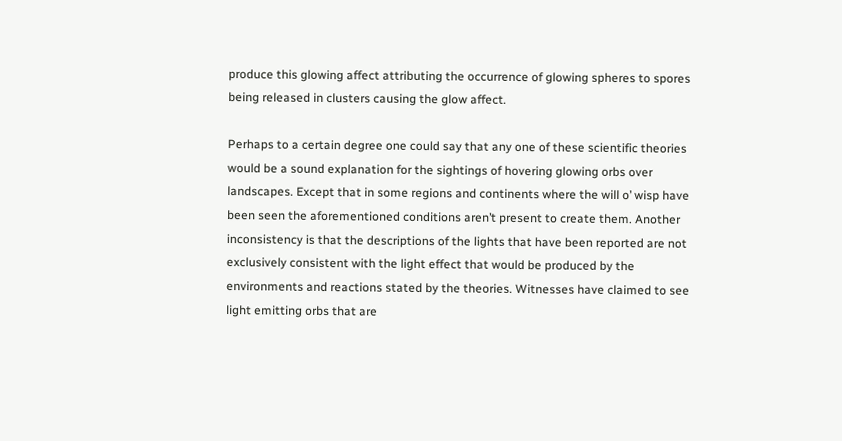produce this glowing affect attributing the occurrence of glowing spheres to spores being released in clusters causing the glow affect.

Perhaps to a certain degree one could say that any one of these scientific theories would be a sound explanation for the sightings of hovering glowing orbs over landscapes. Except that in some regions and continents where the will o’ wisp have been seen the aforementioned conditions aren’t present to create them. Another inconsistency is that the descriptions of the lights that have been reported are not exclusively consistent with the light effect that would be produced by the environments and reactions stated by the theories. Witnesses have claimed to see light emitting orbs that are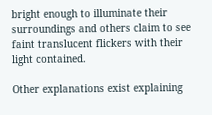bright enough to illuminate their surroundings and others claim to see faint translucent flickers with their light contained.

Other explanations exist explaining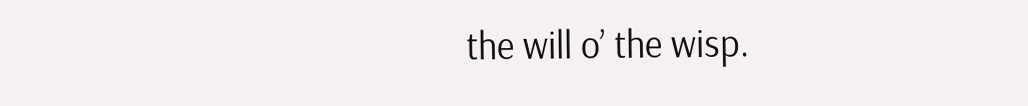the will o’ the wisp.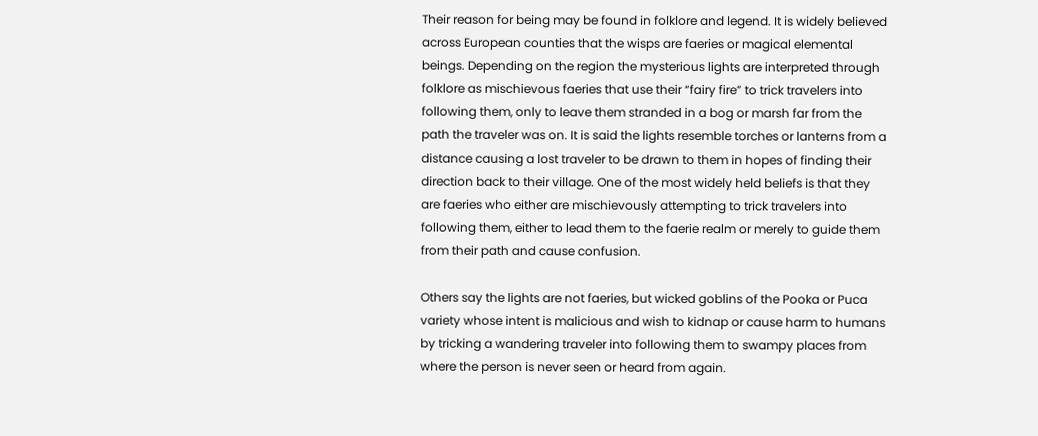Their reason for being may be found in folklore and legend. It is widely believed across European counties that the wisps are faeries or magical elemental beings. Depending on the region the mysterious lights are interpreted through folklore as mischievous faeries that use their “fairy fire” to trick travelers into following them, only to leave them stranded in a bog or marsh far from the path the traveler was on. It is said the lights resemble torches or lanterns from a distance causing a lost traveler to be drawn to them in hopes of finding their direction back to their village. One of the most widely held beliefs is that they are faeries who either are mischievously attempting to trick travelers into following them, either to lead them to the faerie realm or merely to guide them from their path and cause confusion.

Others say the lights are not faeries, but wicked goblins of the Pooka or Puca variety whose intent is malicious and wish to kidnap or cause harm to humans by tricking a wandering traveler into following them to swampy places from where the person is never seen or heard from again.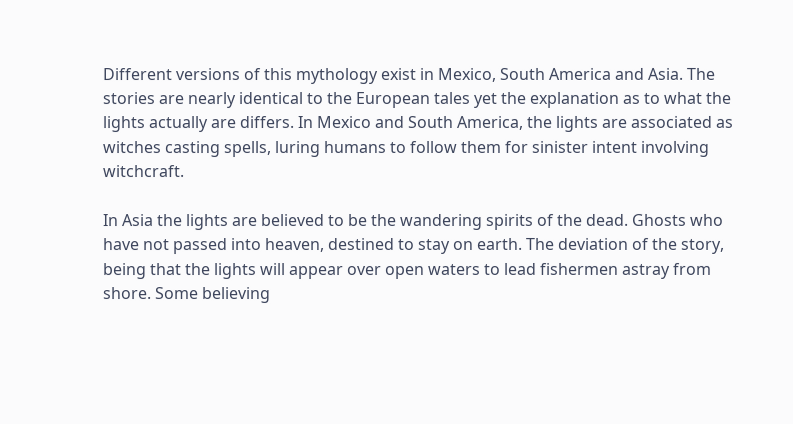Different versions of this mythology exist in Mexico, South America and Asia. The stories are nearly identical to the European tales yet the explanation as to what the lights actually are differs. In Mexico and South America, the lights are associated as witches casting spells, luring humans to follow them for sinister intent involving witchcraft.

In Asia the lights are believed to be the wandering spirits of the dead. Ghosts who have not passed into heaven, destined to stay on earth. The deviation of the story, being that the lights will appear over open waters to lead fishermen astray from shore. Some believing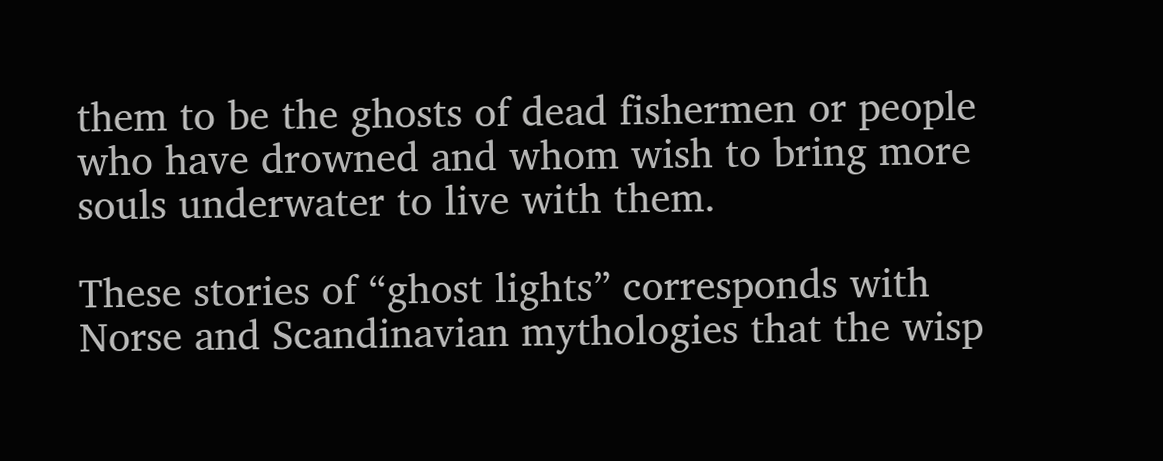them to be the ghosts of dead fishermen or people who have drowned and whom wish to bring more souls underwater to live with them.

These stories of “ghost lights” corresponds with Norse and Scandinavian mythologies that the wisp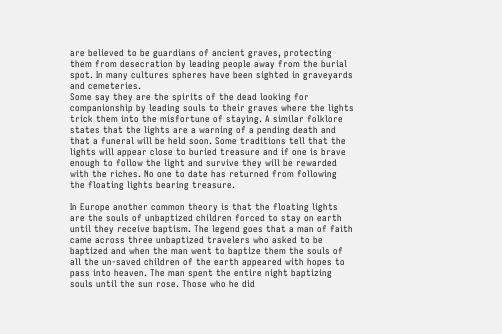are believed to be guardians of ancient graves, protecting them from desecration by leading people away from the burial spot. In many cultures spheres have been sighted in graveyards and cemeteries.
Some say they are the spirits of the dead looking for companionship by leading souls to their graves where the lights trick them into the misfortune of staying. A similar folklore states that the lights are a warning of a pending death and that a funeral will be held soon. Some traditions tell that the lights will appear close to buried treasure and if one is brave enough to follow the light and survive they will be rewarded with the riches. No one to date has returned from following the floating lights bearing treasure.

In Europe another common theory is that the floating lights are the souls of unbaptized children forced to stay on earth until they receive baptism. The legend goes that a man of faith came across three unbaptized travelers who asked to be baptized and when the man went to baptize them the souls of all the un-saved children of the earth appeared with hopes to pass into heaven. The man spent the entire night baptizing souls until the sun rose. Those who he did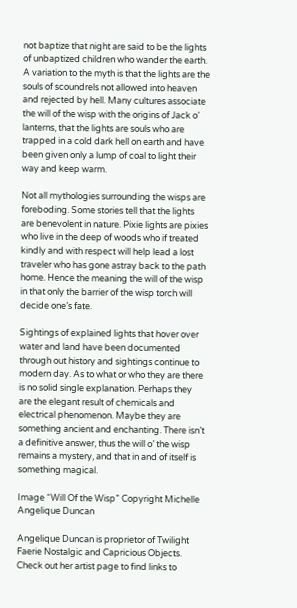not baptize that night are said to be the lights of unbaptized children who wander the earth.
A variation to the myth is that the lights are the souls of scoundrels not allowed into heaven and rejected by hell. Many cultures associate the will of the wisp with the origins of Jack o’ lanterns, that the lights are souls who are trapped in a cold dark hell on earth and have been given only a lump of coal to light their way and keep warm.

Not all mythologies surrounding the wisps are foreboding. Some stories tell that the lights are benevolent in nature. Pixie lights are pixies who live in the deep of woods who if treated kindly and with respect will help lead a lost traveler who has gone astray back to the path home. Hence the meaning the will of the wisp in that only the barrier of the wisp torch will decide one’s fate.

Sightings of explained lights that hover over water and land have been documented through out history and sightings continue to modern day. As to what or who they are there is no solid single explanation. Perhaps they are the elegant result of chemicals and electrical phenomenon. Maybe they are something ancient and enchanting. There isn’t a definitive answer, thus the will o’ the wisp remains a mystery, and that in and of itself is something magical.

Image “Will Of the Wisp” Copyright Michelle Angelique Duncan

Angelique Duncan is proprietor of Twilight Faerie Nostalgic and Capricious Objects. Check out her artist page to find links to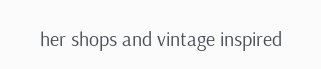her shops and vintage inspired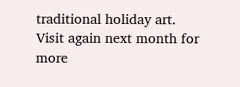traditional holiday art. Visit again next month for more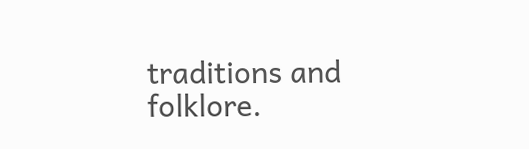traditions and folklore.